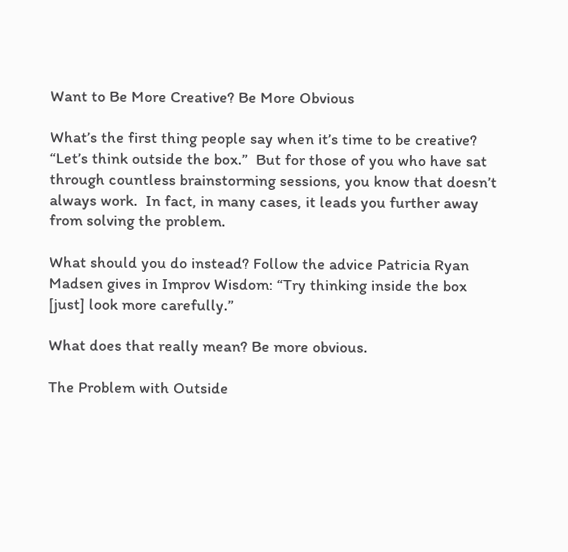Want to Be More Creative? Be More Obvious

What’s the first thing people say when it’s time to be creative? “Let’s think outside the box.”  But for those of you who have sat through countless brainstorming sessions, you know that doesn’t always work.  In fact, in many cases, it leads you further away from solving the problem.

What should you do instead? Follow the advice Patricia Ryan Madsen gives in Improv Wisdom: “Try thinking inside the box [just] look more carefully.”

What does that really mean? Be more obvious.

The Problem with Outside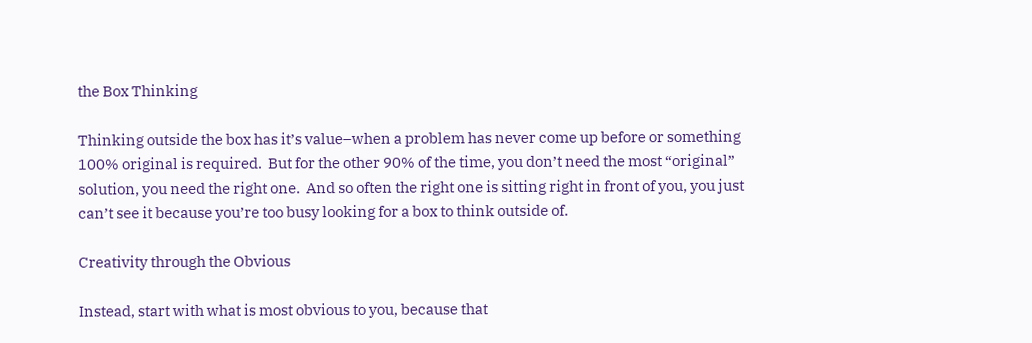the Box Thinking

Thinking outside the box has it’s value–when a problem has never come up before or something 100% original is required.  But for the other 90% of the time, you don’t need the most “original” solution, you need the right one.  And so often the right one is sitting right in front of you, you just can’t see it because you’re too busy looking for a box to think outside of.

Creativity through the Obvious

Instead, start with what is most obvious to you, because that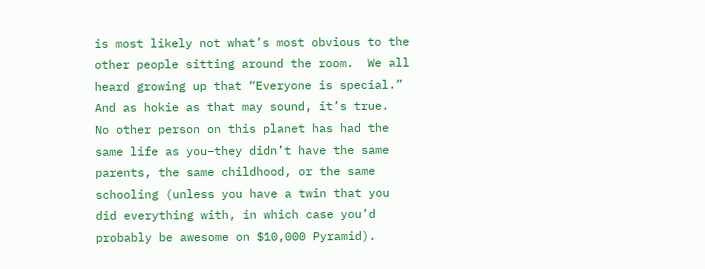is most likely not what’s most obvious to the other people sitting around the room.  We all heard growing up that “Everyone is special.”  And as hokie as that may sound, it’s true.  No other person on this planet has had the same life as you–they didn’t have the same parents, the same childhood, or the same schooling (unless you have a twin that you did everything with, in which case you’d probably be awesome on $10,000 Pyramid).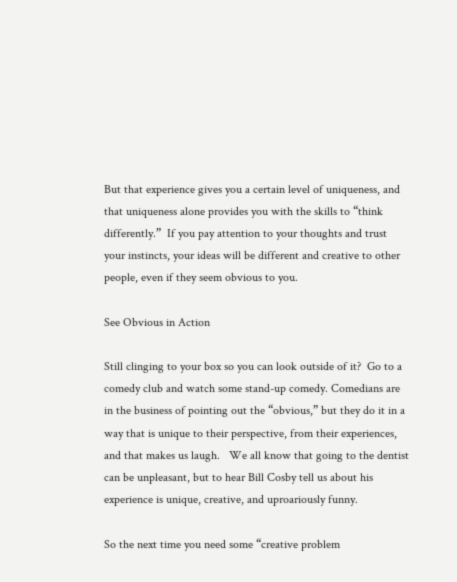But that experience gives you a certain level of uniqueness, and that uniqueness alone provides you with the skills to “think differently.”  If you pay attention to your thoughts and trust your instincts, your ideas will be different and creative to other people, even if they seem obvious to you.

See Obvious in Action

Still clinging to your box so you can look outside of it?  Go to a comedy club and watch some stand-up comedy. Comedians are in the business of pointing out the “obvious,” but they do it in a way that is unique to their perspective, from their experiences, and that makes us laugh.   We all know that going to the dentist can be unpleasant, but to hear Bill Cosby tell us about his experience is unique, creative, and uproariously funny.

So the next time you need some “creative problem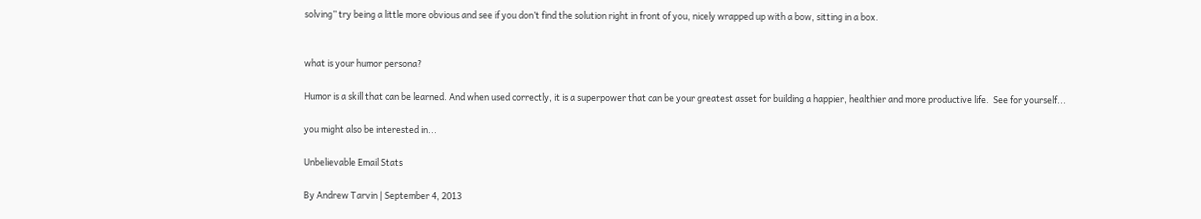solving” try being a little more obvious and see if you don’t find the solution right in front of you, nicely wrapped up with a bow, sitting in a box.


what is your humor persona?

Humor is a skill that can be learned. And when used correctly, it is a superpower that can be your greatest asset for building a happier, healthier and more productive life.  See for yourself...

you might also be interested in...

Unbelievable Email Stats

By Andrew Tarvin | September 4, 2013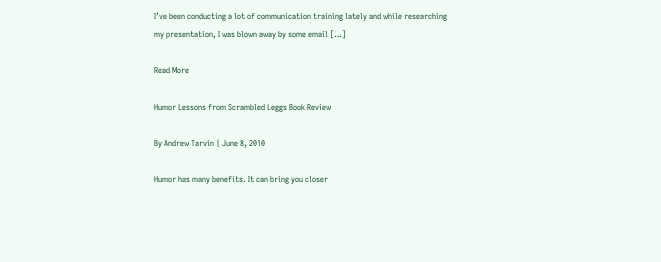I’ve been conducting a lot of communication training lately and while researching my presentation, I was blown away by some email […]

Read More

Humor Lessons from Scrambled Leggs Book Review

By Andrew Tarvin | June 8, 2010

Humor has many benefits. It can bring you closer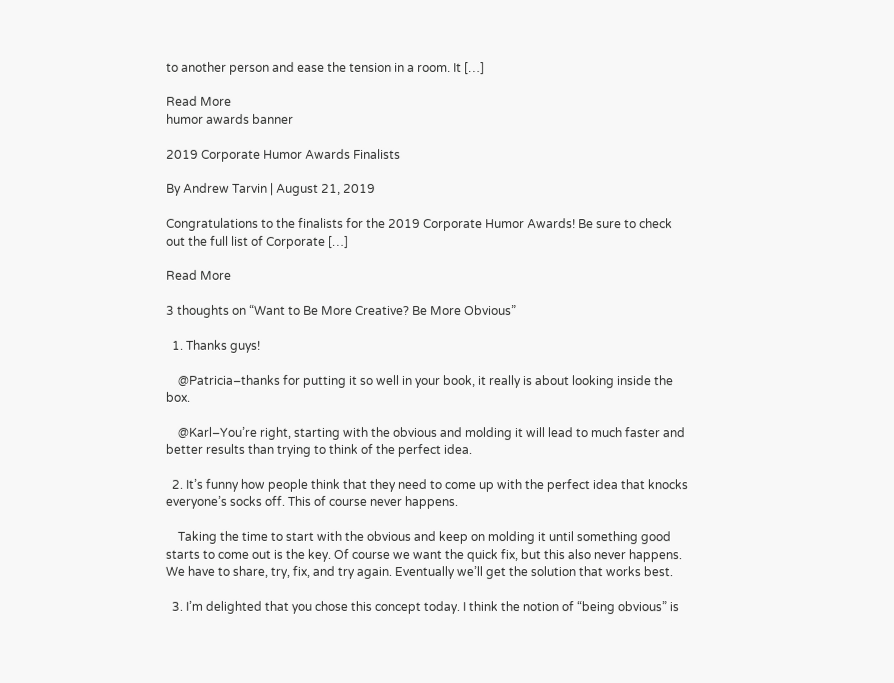to another person and ease the tension in a room. It […]

Read More
humor awards banner

2019 Corporate Humor Awards Finalists

By Andrew Tarvin | August 21, 2019

Congratulations to the finalists for the 2019 Corporate Humor Awards! Be sure to check out the full list of Corporate […]

Read More

3 thoughts on “Want to Be More Creative? Be More Obvious”

  1. Thanks guys!

    @Patricia–thanks for putting it so well in your book, it really is about looking inside the box.

    @Karl–You’re right, starting with the obvious and molding it will lead to much faster and better results than trying to think of the perfect idea.

  2. It’s funny how people think that they need to come up with the perfect idea that knocks everyone’s socks off. This of course never happens.

    Taking the time to start with the obvious and keep on molding it until something good starts to come out is the key. Of course we want the quick fix, but this also never happens. We have to share, try, fix, and try again. Eventually we’ll get the solution that works best.

  3. I’m delighted that you chose this concept today. I think the notion of “being obvious” is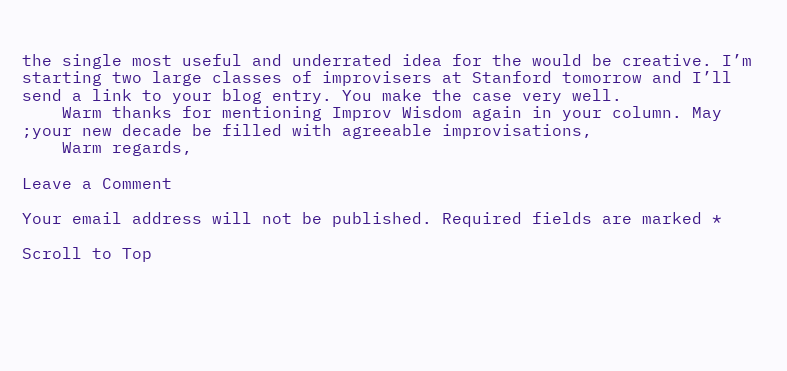the single most useful and underrated idea for the would be creative. I’m starting two large classes of improvisers at Stanford tomorrow and I’ll send a link to your blog entry. You make the case very well.
    Warm thanks for mentioning Improv Wisdom again in your column. May ;your new decade be filled with agreeable improvisations,
    Warm regards,

Leave a Comment

Your email address will not be published. Required fields are marked *

Scroll to Top